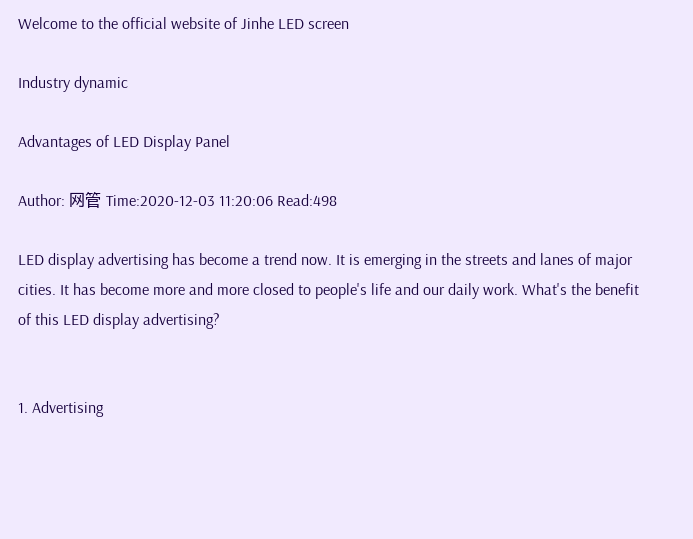Welcome to the official website of Jinhe LED screen

Industry dynamic

Advantages of LED Display Panel

Author: 网管 Time:2020-12-03 11:20:06 Read:498

LED display advertising has become a trend now. It is emerging in the streets and lanes of major cities. It has become more and more closed to people's life and our daily work. What's the benefit of this LED display advertising?


1. Advertising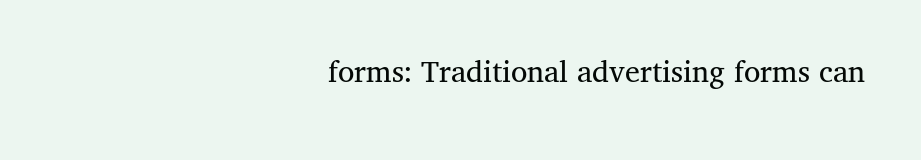forms: Traditional advertising forms can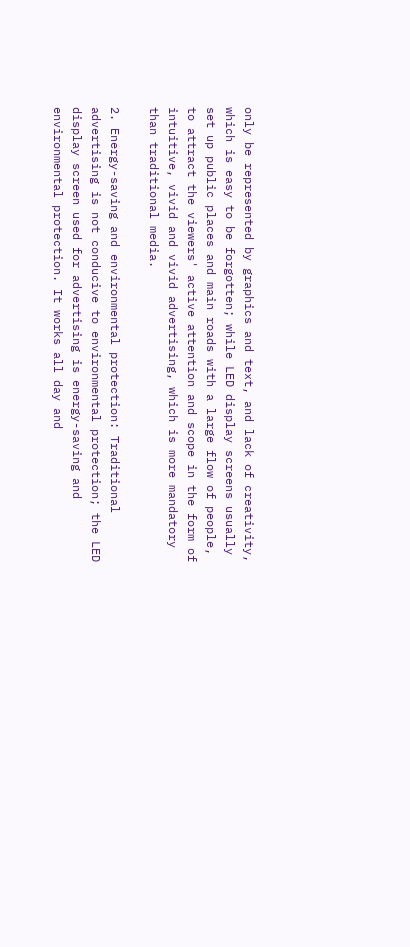only be represented by graphics and text, and lack of creativity, which is easy to be forgotten; while LED display screens usually set up public places and main roads with a large flow of people, to attract the viewers' active attention and scope in the form of intuitive, vivid and vivid advertising, which is more mandatory than traditional media.

2. Energy-saving and environmental protection: Traditional advertising is not conducive to environmental protection; the LED display screen used for advertising is energy-saving and environmental protection. It works all day and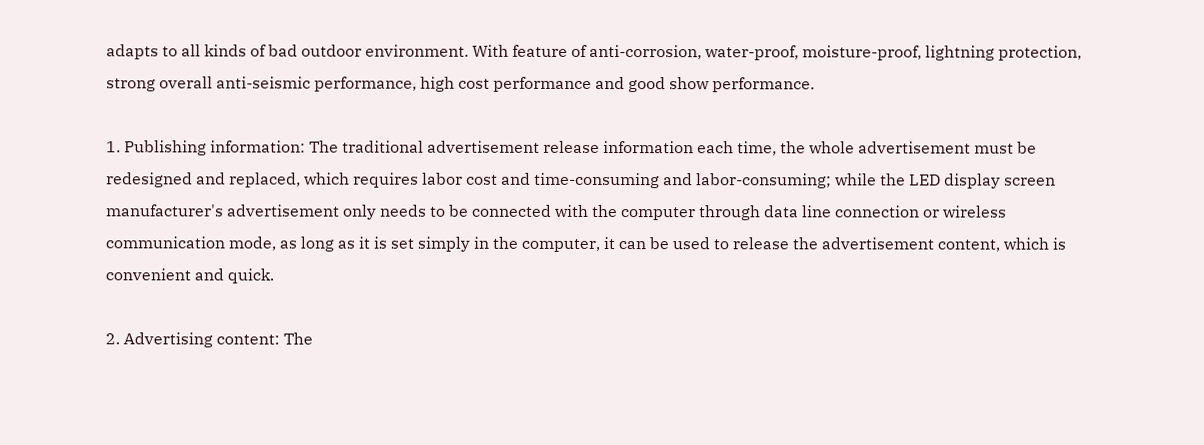adapts to all kinds of bad outdoor environment. With feature of anti-corrosion, water-proof, moisture-proof, lightning protection, strong overall anti-seismic performance, high cost performance and good show performance.

1. Publishing information: The traditional advertisement release information each time, the whole advertisement must be redesigned and replaced, which requires labor cost and time-consuming and labor-consuming; while the LED display screen manufacturer's advertisement only needs to be connected with the computer through data line connection or wireless communication mode, as long as it is set simply in the computer, it can be used to release the advertisement content, which is convenient and quick.

2. Advertising content: The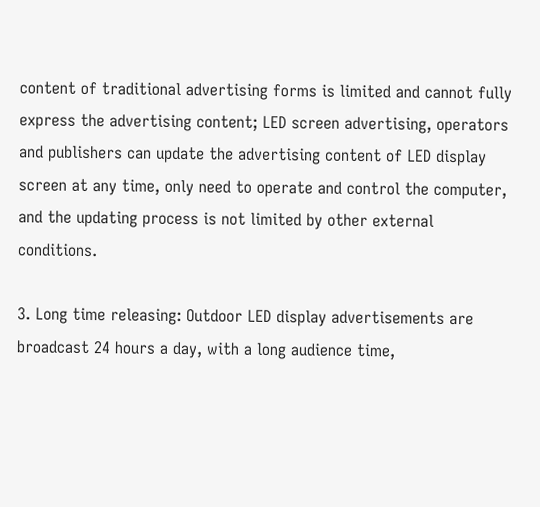content of traditional advertising forms is limited and cannot fully express the advertising content; LED screen advertising, operators and publishers can update the advertising content of LED display screen at any time, only need to operate and control the computer, and the updating process is not limited by other external conditions.

3. Long time releasing: Outdoor LED display advertisements are broadcast 24 hours a day, with a long audience time,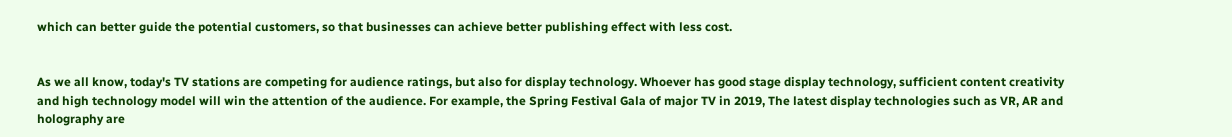which can better guide the potential customers, so that businesses can achieve better publishing effect with less cost.


As we all know, today's TV stations are competing for audience ratings, but also for display technology. Whoever has good stage display technology, sufficient content creativity and high technology model will win the attention of the audience. For example, the Spring Festival Gala of major TV in 2019, The latest display technologies such as VR, AR and holography are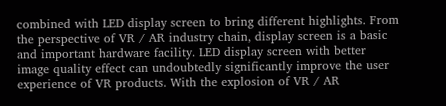combined with LED display screen to bring different highlights. From the perspective of VR / AR industry chain, display screen is a basic and important hardware facility. LED display screen with better image quality effect can undoubtedly significantly improve the user experience of VR products. With the explosion of VR / AR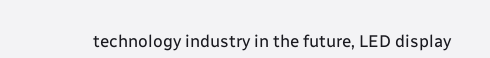technology industry in the future, LED display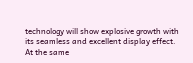technology will show explosive growth with its seamless and excellent display effect. At the same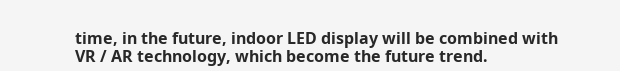time, in the future, indoor LED display will be combined with VR / AR technology, which become the future trend.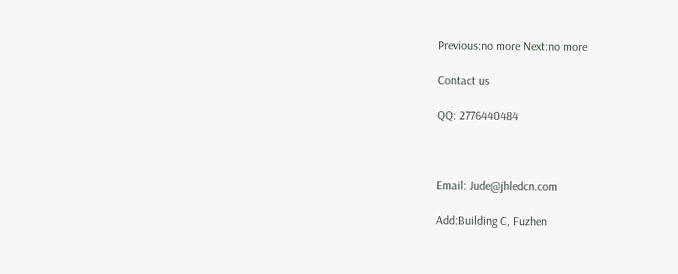Previous:no more Next:no more

Contact us

QQ: 2776440484



Email: Jude@jhledcn.com

Add:Building C, Fuzhen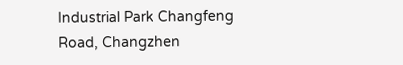Industrial Park Changfeng Road, Changzhen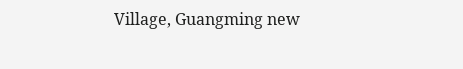Village, Guangming new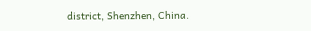district, Shenzhen, China.